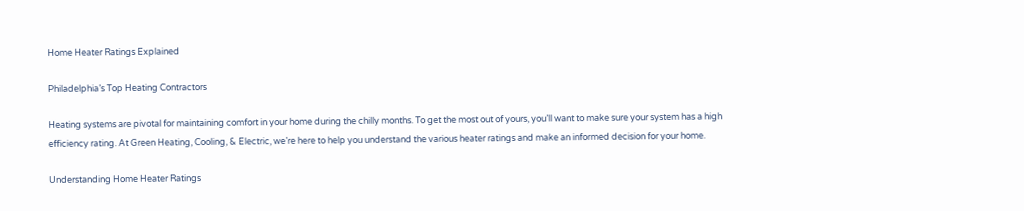Home Heater Ratings Explained

Philadelphia’s Top Heating Contractors

Heating systems are pivotal for maintaining comfort in your home during the chilly months. To get the most out of yours, you’ll want to make sure your system has a high efficiency rating. At Green Heating, Cooling, & Electric, we’re here to help you understand the various heater ratings and make an informed decision for your home.

Understanding Home Heater Ratings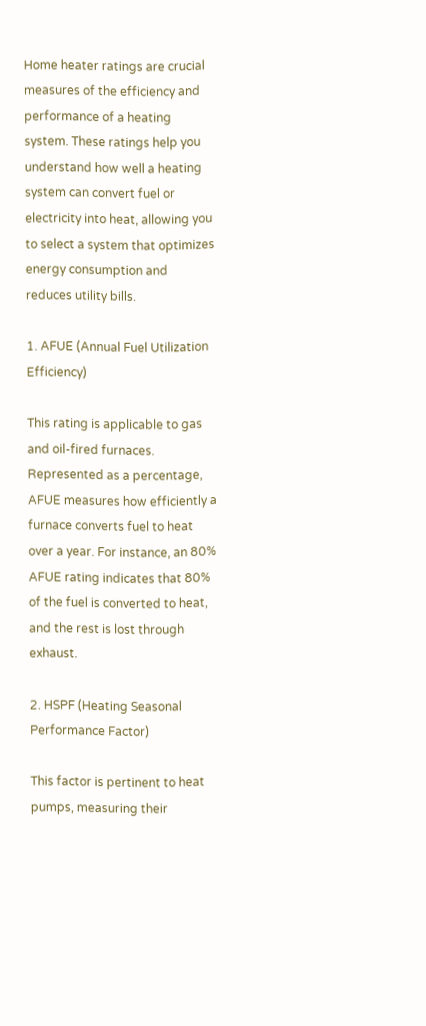Home heater ratings are crucial measures of the efficiency and performance of a heating system. These ratings help you understand how well a heating system can convert fuel or electricity into heat, allowing you to select a system that optimizes energy consumption and reduces utility bills.

1. AFUE (Annual Fuel Utilization Efficiency)

This rating is applicable to gas and oil-fired furnaces. Represented as a percentage, AFUE measures how efficiently a furnace converts fuel to heat over a year. For instance, an 80% AFUE rating indicates that 80% of the fuel is converted to heat, and the rest is lost through exhaust.

2. HSPF (Heating Seasonal Performance Factor)

This factor is pertinent to heat pumps, measuring their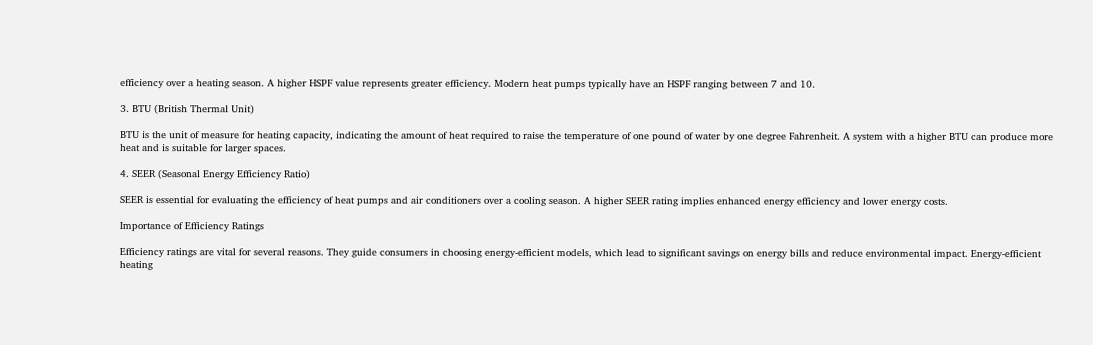efficiency over a heating season. A higher HSPF value represents greater efficiency. Modern heat pumps typically have an HSPF ranging between 7 and 10.

3. BTU (British Thermal Unit)

BTU is the unit of measure for heating capacity, indicating the amount of heat required to raise the temperature of one pound of water by one degree Fahrenheit. A system with a higher BTU can produce more heat and is suitable for larger spaces.

4. SEER (Seasonal Energy Efficiency Ratio)

SEER is essential for evaluating the efficiency of heat pumps and air conditioners over a cooling season. A higher SEER rating implies enhanced energy efficiency and lower energy costs.

Importance of Efficiency Ratings

Efficiency ratings are vital for several reasons. They guide consumers in choosing energy-efficient models, which lead to significant savings on energy bills and reduce environmental impact. Energy-efficient heating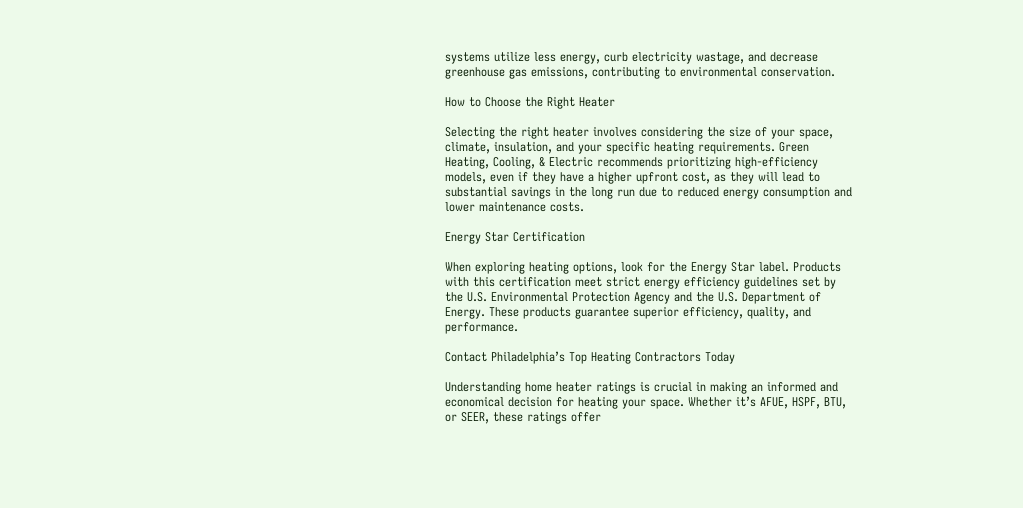systems utilize less energy, curb electricity wastage, and decrease greenhouse gas emissions, contributing to environmental conservation.

How to Choose the Right Heater

Selecting the right heater involves considering the size of your space, climate, insulation, and your specific heating requirements. Green Heating, Cooling, & Electric recommends prioritizing high-efficiency models, even if they have a higher upfront cost, as they will lead to substantial savings in the long run due to reduced energy consumption and lower maintenance costs.

Energy Star Certification

When exploring heating options, look for the Energy Star label. Products with this certification meet strict energy efficiency guidelines set by the U.S. Environmental Protection Agency and the U.S. Department of Energy. These products guarantee superior efficiency, quality, and performance.

Contact Philadelphia’s Top Heating Contractors Today

Understanding home heater ratings is crucial in making an informed and economical decision for heating your space. Whether it’s AFUE, HSPF, BTU, or SEER, these ratings offer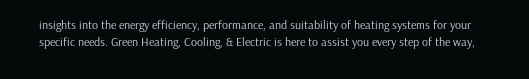insights into the energy efficiency, performance, and suitability of heating systems for your specific needs. Green Heating, Cooling, & Electric is here to assist you every step of the way,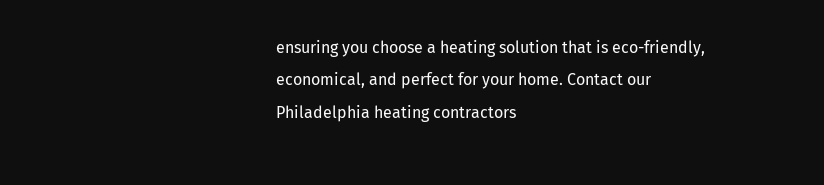ensuring you choose a heating solution that is eco-friendly, economical, and perfect for your home. Contact our Philadelphia heating contractors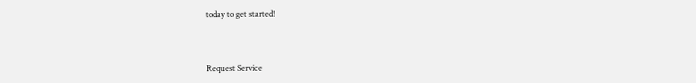today to get started!



Request Service